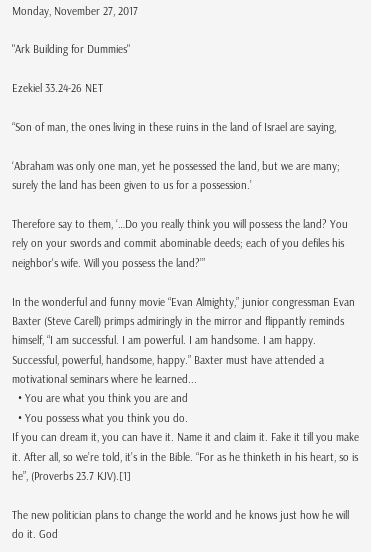Monday, November 27, 2017

"Ark Building for Dummies"

Ezekiel 33.24-26 NET

“Son of man, the ones living in these ruins in the land of Israel are saying,

‘Abraham was only one man, yet he possessed the land, but we are many; surely the land has been given to us for a possession.’

Therefore say to them, ‘…Do you really think you will possess the land? You rely on your swords and commit abominable deeds; each of you defiles his neighbor's wife. Will you possess the land?’”

In the wonderful and funny movie “Evan Almighty,” junior congressman Evan Baxter (Steve Carell) primps admiringly in the mirror and flippantly reminds himself, “I am successful. I am powerful. I am handsome. I am happy. Successful, powerful, handsome, happy.” Baxter must have attended a motivational seminars where he learned...
  • You are what you think you are and
  • You possess what you think you do.
If you can dream it, you can have it. Name it and claim it. Fake it till you make it. After all, so we’re told, it’s in the Bible. “For as he thinketh in his heart, so is he”, (Proverbs 23.7 KJV).[1]

The new politician plans to change the world and he knows just how he will do it. God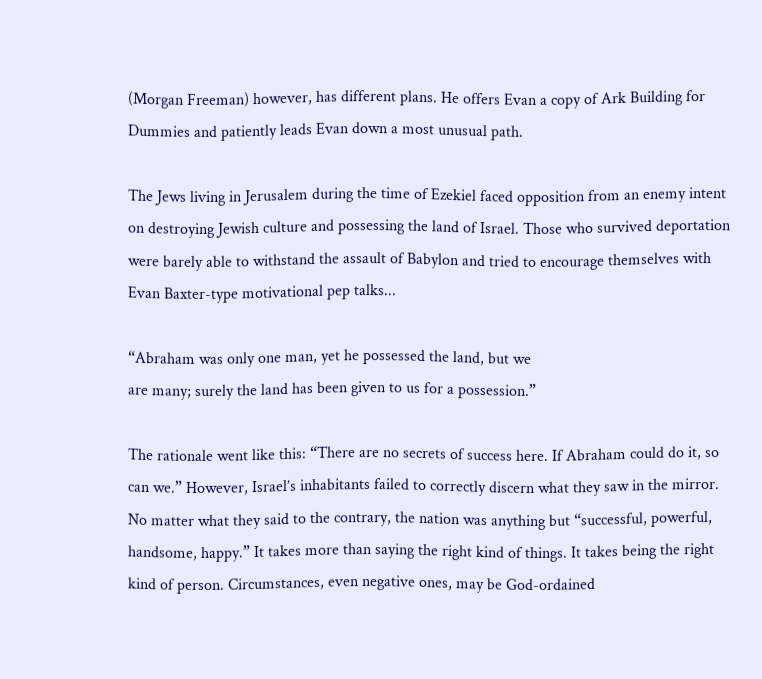(Morgan Freeman) however, has different plans. He offers Evan a copy of Ark Building for Dummies and patiently leads Evan down a most unusual path.

The Jews living in Jerusalem during the time of Ezekiel faced opposition from an enemy intent on destroying Jewish culture and possessing the land of Israel. Those who survived deportation were barely able to withstand the assault of Babylon and tried to encourage themselves with Evan Baxter-type motivational pep talks...

“Abraham was only one man, yet he possessed the land, but we
are many; surely the land has been given to us for a possession.”

The rationale went like this: “There are no secrets of success here. If Abraham could do it, so can we.” However, Israel’s inhabitants failed to correctly discern what they saw in the mirror. No matter what they said to the contrary, the nation was anything but “successful, powerful, handsome, happy.” It takes more than saying the right kind of things. It takes being the right kind of person. Circumstances, even negative ones, may be God-ordained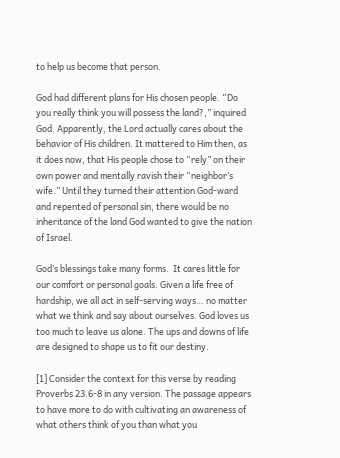to help us become that person.

God had different plans for His chosen people. “Do you really think you will possess the land?,” inquired God. Apparently, the Lord actually cares about the behavior of His children. It mattered to Him then, as it does now, that His people chose to “rely” on their own power and mentally ravish their “neighbor’s wife.” Until they turned their attention God-ward and repented of personal sin, there would be no inheritance of the land God wanted to give the nation of Israel.

God’s blessings take many forms.  It cares little for our comfort or personal goals. Given a life free of hardship, we all act in self-serving ways… no matter what we think and say about ourselves. God loves us too much to leave us alone. The ups and downs of life are designed to shape us to fit our destiny.

[1] Consider the context for this verse by reading Proverbs 23.6-8 in any version. The passage appears to have more to do with cultivating an awareness of what others think of you than what you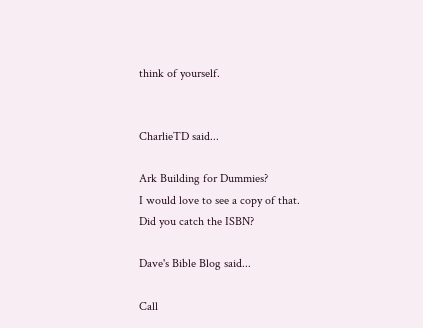think of yourself.


CharlieTD said...

Ark Building for Dummies?
I would love to see a copy of that.
Did you catch the ISBN?

Dave's Bible Blog said...

Call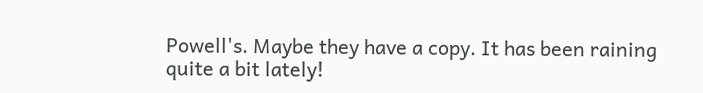Powell's. Maybe they have a copy. It has been raining quite a bit lately!